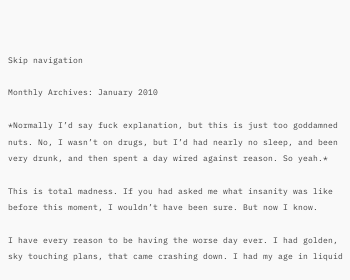Skip navigation

Monthly Archives: January 2010

*Normally I’d say fuck explanation, but this is just too goddamned nuts. No, I wasn’t on drugs, but I’d had nearly no sleep, and been very drunk, and then spent a day wired against reason. So yeah.*

This is total madness. If you had asked me what insanity was like before this moment, I wouldn’t have been sure. But now I know.

I have every reason to be having the worse day ever. I had golden, sky touching plans, that came crashing down. I had my age in liquid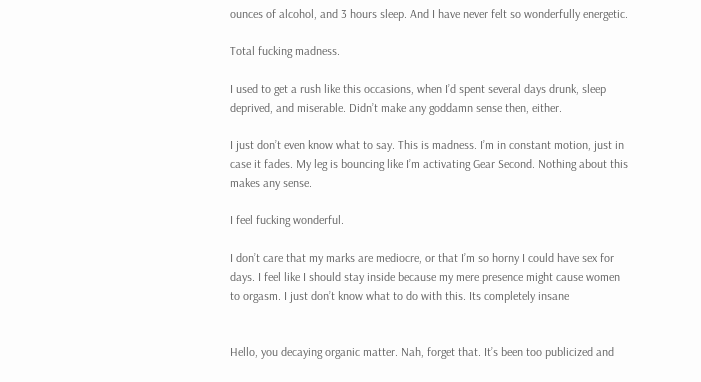ounces of alcohol, and 3 hours sleep. And I have never felt so wonderfully energetic.

Total fucking madness.

I used to get a rush like this occasions, when I’d spent several days drunk, sleep deprived, and miserable. Didn’t make any goddamn sense then, either.

I just don’t even know what to say. This is madness. I’m in constant motion, just in case it fades. My leg is bouncing like I’m activating Gear Second. Nothing about this makes any sense.

I feel fucking wonderful.

I don’t care that my marks are mediocre, or that I’m so horny I could have sex for days. I feel like I should stay inside because my mere presence might cause women to orgasm. I just don’t know what to do with this. Its completely insane


Hello, you decaying organic matter. Nah, forget that. It’s been too publicized and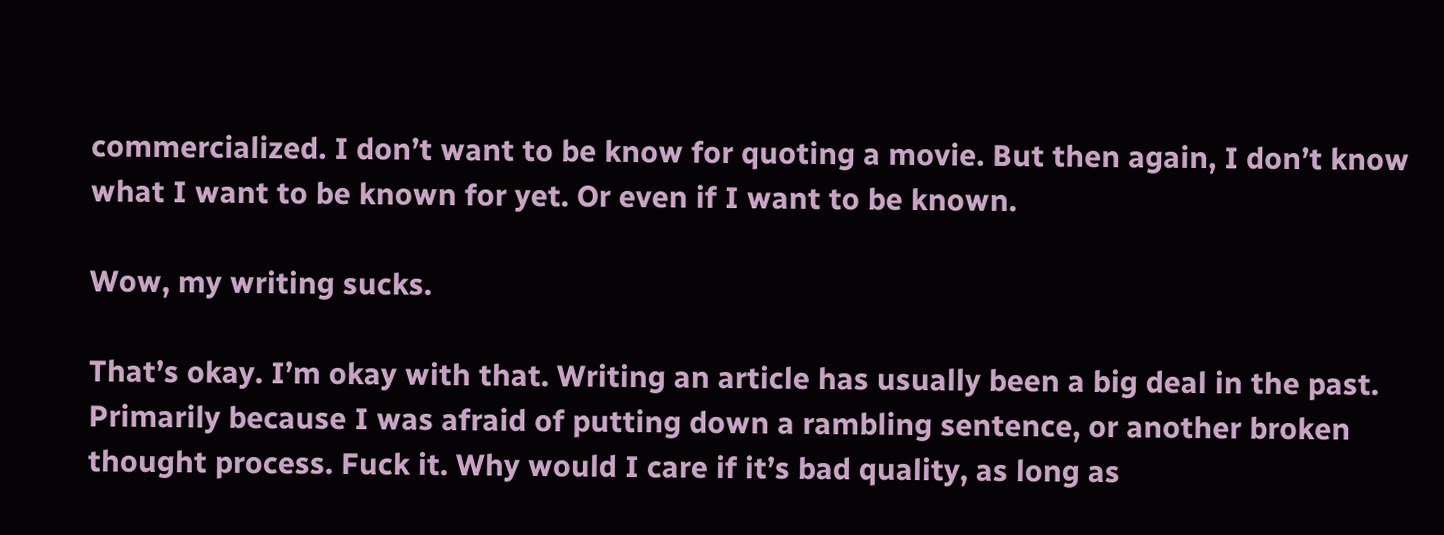commercialized. I don’t want to be know for quoting a movie. But then again, I don’t know what I want to be known for yet. Or even if I want to be known.

Wow, my writing sucks.

That’s okay. I’m okay with that. Writing an article has usually been a big deal in the past. Primarily because I was afraid of putting down a rambling sentence, or another broken thought process. Fuck it. Why would I care if it’s bad quality, as long as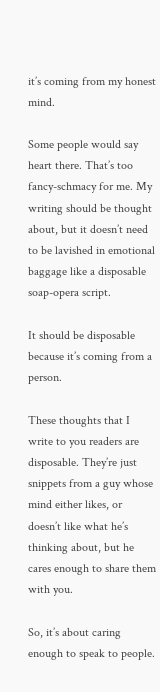it’s coming from my honest mind.

Some people would say heart there. That’s too fancy-schmacy for me. My writing should be thought about, but it doesn’t need to be lavished in emotional baggage like a disposable soap-opera script.

It should be disposable because it’s coming from a person.

These thoughts that I write to you readers are disposable. They’re just snippets from a guy whose mind either likes, or doesn’t like what he’s thinking about, but he cares enough to share them with you.

So, it’s about caring enough to speak to people.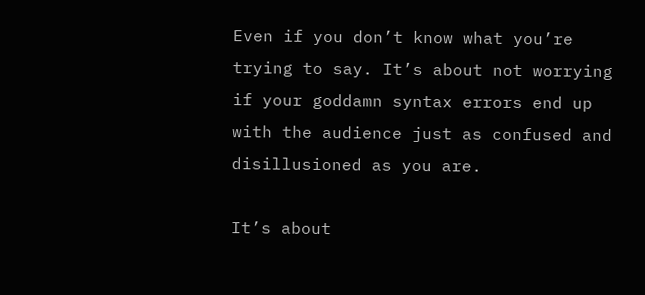Even if you don’t know what you’re trying to say. It’s about not worrying if your goddamn syntax errors end up with the audience just as confused and disillusioned as you are.

It’s about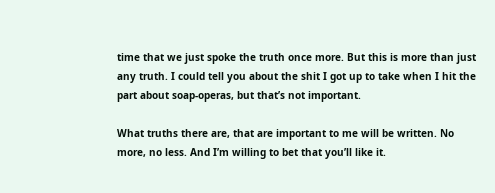time that we just spoke the truth once more. But this is more than just any truth. I could tell you about the shit I got up to take when I hit the part about soap-operas, but that’s not important.

What truths there are, that are important to me will be written. No more, no less. And I’m willing to bet that you’ll like it.